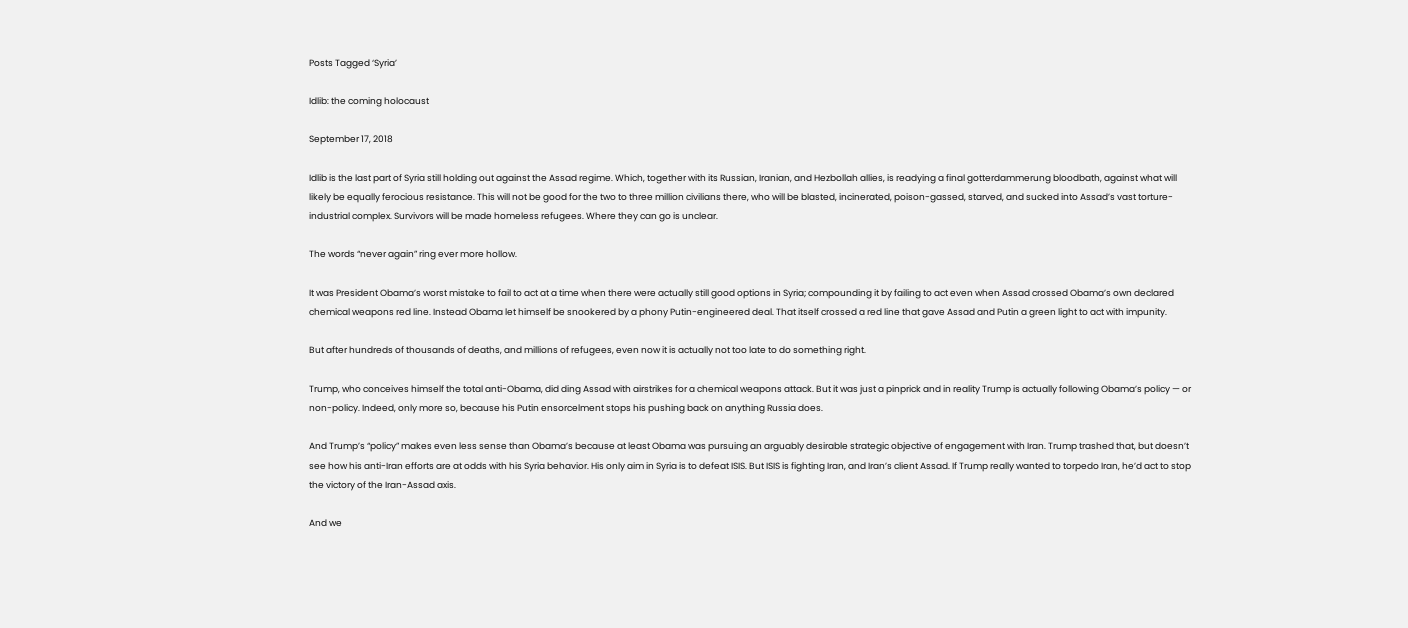Posts Tagged ‘Syria’

Idlib: the coming holocaust

September 17, 2018

Idlib is the last part of Syria still holding out against the Assad regime. Which, together with its Russian, Iranian, and Hezbollah allies, is readying a final gotterdammerung bloodbath, against what will likely be equally ferocious resistance. This will not be good for the two to three million civilians there, who will be blasted, incinerated, poison-gassed, starved, and sucked into Assad’s vast torture-industrial complex. Survivors will be made homeless refugees. Where they can go is unclear.

The words “never again” ring ever more hollow.

It was President Obama’s worst mistake to fail to act at a time when there were actually still good options in Syria; compounding it by failing to act even when Assad crossed Obama’s own declared chemical weapons red line. Instead Obama let himself be snookered by a phony Putin-engineered deal. That itself crossed a red line that gave Assad and Putin a green light to act with impunity.

But after hundreds of thousands of deaths, and millions of refugees, even now it is actually not too late to do something right.

Trump, who conceives himself the total anti-Obama, did ding Assad with airstrikes for a chemical weapons attack. But it was just a pinprick and in reality Trump is actually following Obama’s policy — or non-policy. Indeed, only more so, because his Putin ensorcelment stops his pushing back on anything Russia does.

And Trump’s “policy” makes even less sense than Obama’s because at least Obama was pursuing an arguably desirable strategic objective of engagement with Iran. Trump trashed that, but doesn’t see how his anti-Iran efforts are at odds with his Syria behavior. His only aim in Syria is to defeat ISIS. But ISIS is fighting Iran, and Iran’s client Assad. If Trump really wanted to torpedo Iran, he’d act to stop the victory of the Iran-Assad axis.

And we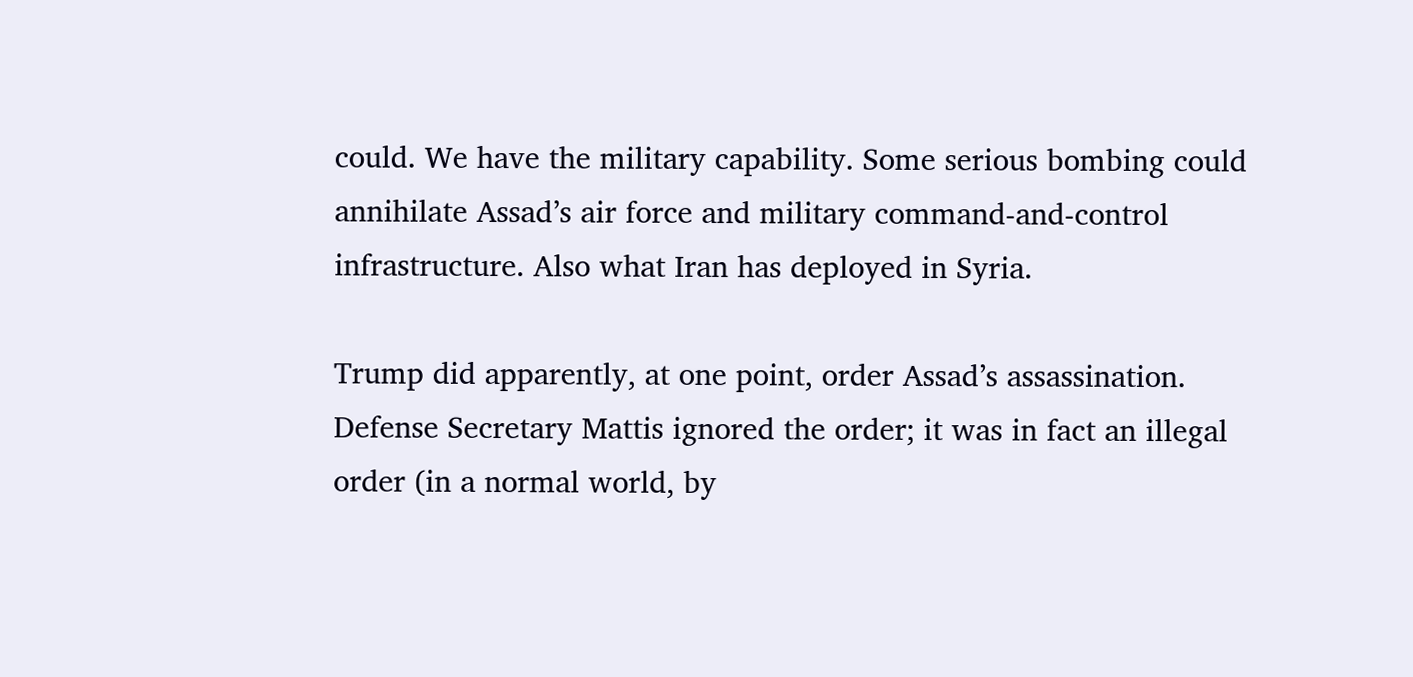could. We have the military capability. Some serious bombing could annihilate Assad’s air force and military command-and-control infrastructure. Also what Iran has deployed in Syria.

Trump did apparently, at one point, order Assad’s assassination. Defense Secretary Mattis ignored the order; it was in fact an illegal order (in a normal world, by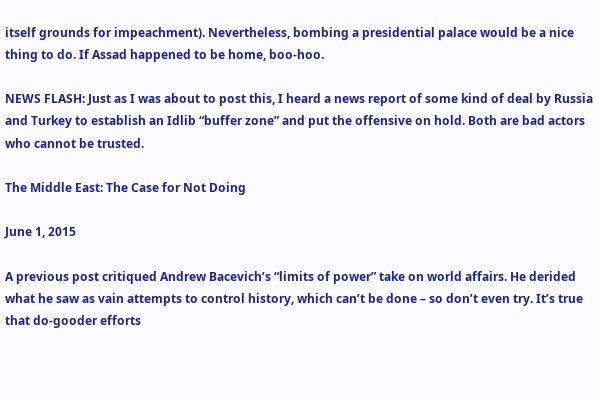itself grounds for impeachment). Nevertheless, bombing a presidential palace would be a nice thing to do. If Assad happened to be home, boo-hoo.

NEWS FLASH: Just as I was about to post this, I heard a news report of some kind of deal by Russia and Turkey to establish an Idlib “buffer zone” and put the offensive on hold. Both are bad actors who cannot be trusted.

The Middle East: The Case for Not Doing

June 1, 2015

A previous post critiqued Andrew Bacevich’s “limits of power” take on world affairs. He derided what he saw as vain attempts to control history, which can’t be done – so don’t even try. It’s true that do-gooder efforts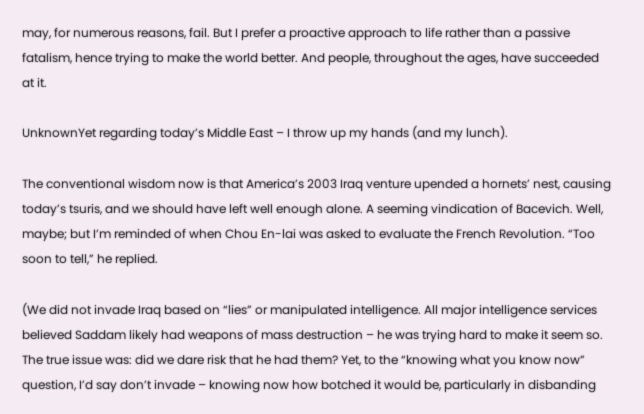may, for numerous reasons, fail. But I prefer a proactive approach to life rather than a passive fatalism, hence trying to make the world better. And people, throughout the ages, have succeeded at it.

UnknownYet regarding today’s Middle East – I throw up my hands (and my lunch).

The conventional wisdom now is that America’s 2003 Iraq venture upended a hornets’ nest, causing today’s tsuris, and we should have left well enough alone. A seeming vindication of Bacevich. Well, maybe; but I’m reminded of when Chou En-lai was asked to evaluate the French Revolution. “Too soon to tell,” he replied.

(We did not invade Iraq based on “lies” or manipulated intelligence. All major intelligence services believed Saddam likely had weapons of mass destruction – he was trying hard to make it seem so. The true issue was: did we dare risk that he had them? Yet, to the “knowing what you know now” question, I’d say don’t invade – knowing now how botched it would be, particularly in disbanding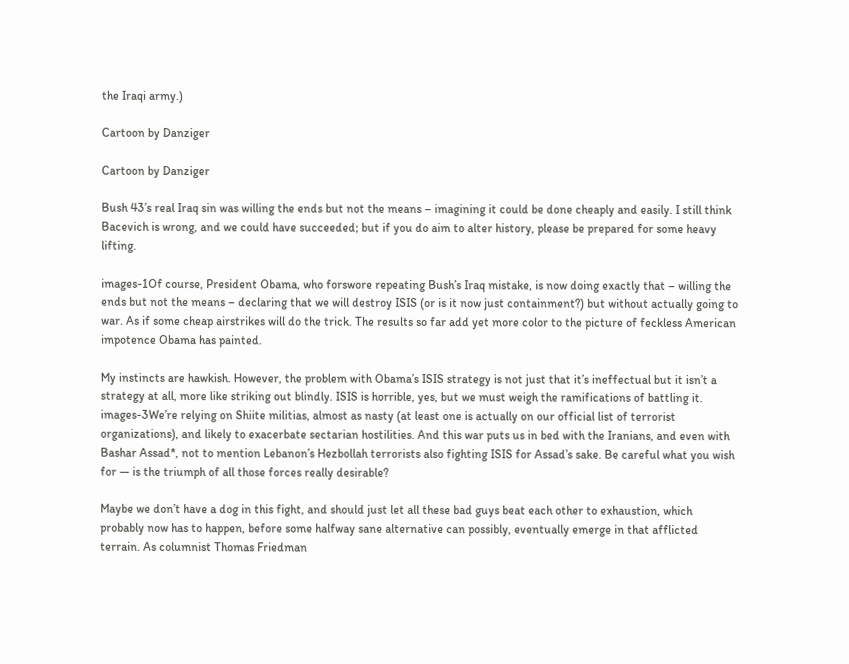the Iraqi army.)

Cartoon by Danziger

Cartoon by Danziger

Bush 43’s real Iraq sin was willing the ends but not the means – imagining it could be done cheaply and easily. I still think Bacevich is wrong, and we could have succeeded; but if you do aim to alter history, please be prepared for some heavy lifting.

images-1Of course, President Obama, who forswore repeating Bush’s Iraq mistake, is now doing exactly that – willing the ends but not the means – declaring that we will destroy ISIS (or is it now just containment?) but without actually going to war. As if some cheap airstrikes will do the trick. The results so far add yet more color to the picture of feckless American impotence Obama has painted.

My instincts are hawkish. However, the problem with Obama’s ISIS strategy is not just that it’s ineffectual but it isn’t a strategy at all, more like striking out blindly. ISIS is horrible, yes, but we must weigh the ramifications of battling it. images-3We’re relying on Shiite militias, almost as nasty (at least one is actually on our official list of terrorist organizations), and likely to exacerbate sectarian hostilities. And this war puts us in bed with the Iranians, and even with Bashar Assad*, not to mention Lebanon’s Hezbollah terrorists also fighting ISIS for Assad’s sake. Be careful what you wish for — is the triumph of all those forces really desirable?

Maybe we don’t have a dog in this fight, and should just let all these bad guys beat each other to exhaustion, which probably now has to happen, before some halfway sane alternative can possibly, eventually emerge in that afflicted terrain. As columnist Thomas Friedman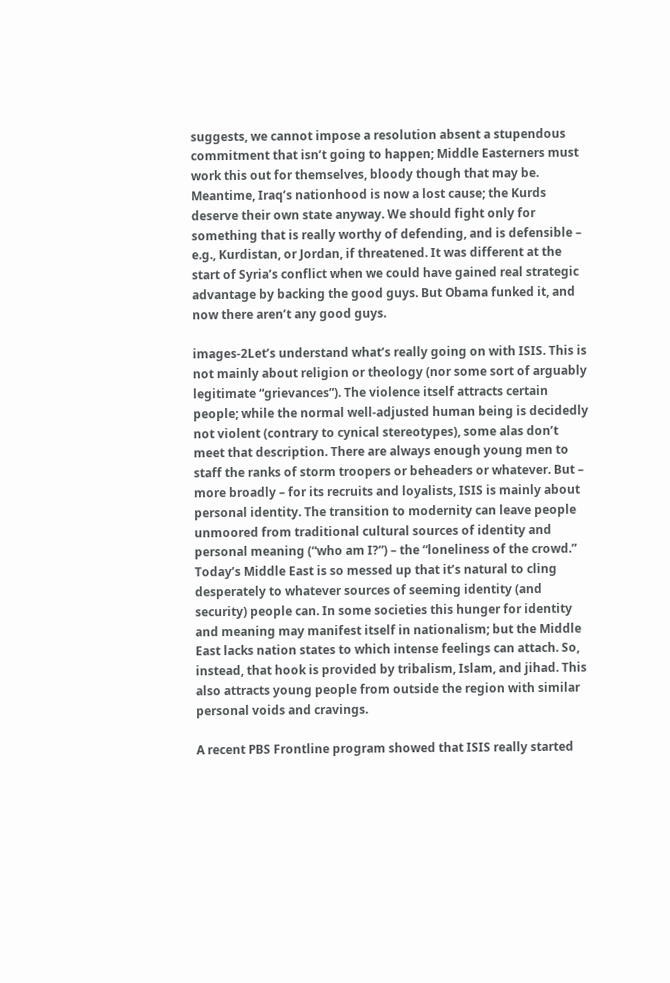suggests, we cannot impose a resolution absent a stupendous commitment that isn’t going to happen; Middle Easterners must work this out for themselves, bloody though that may be. Meantime, Iraq’s nationhood is now a lost cause; the Kurds deserve their own state anyway. We should fight only for something that is really worthy of defending, and is defensible – e.g., Kurdistan, or Jordan, if threatened. It was different at the start of Syria’s conflict when we could have gained real strategic advantage by backing the good guys. But Obama funked it, and now there aren’t any good guys.

images-2Let’s understand what’s really going on with ISIS. This is not mainly about religion or theology (nor some sort of arguably legitimate “grievances”). The violence itself attracts certain people; while the normal well-adjusted human being is decidedly not violent (contrary to cynical stereotypes), some alas don’t meet that description. There are always enough young men to staff the ranks of storm troopers or beheaders or whatever. But – more broadly – for its recruits and loyalists, ISIS is mainly about personal identity. The transition to modernity can leave people unmoored from traditional cultural sources of identity and personal meaning (“who am I?”) – the “loneliness of the crowd.” Today’s Middle East is so messed up that it’s natural to cling desperately to whatever sources of seeming identity (and security) people can. In some societies this hunger for identity and meaning may manifest itself in nationalism; but the Middle East lacks nation states to which intense feelings can attach. So, instead, that hook is provided by tribalism, Islam, and jihad. This also attracts young people from outside the region with similar personal voids and cravings.

A recent PBS Frontline program showed that ISIS really started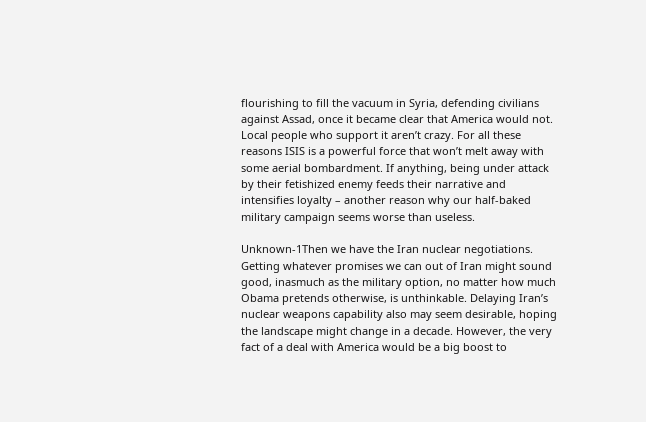flourishing to fill the vacuum in Syria, defending civilians against Assad, once it became clear that America would not. Local people who support it aren’t crazy. For all these reasons ISIS is a powerful force that won’t melt away with some aerial bombardment. If anything, being under attack by their fetishized enemy feeds their narrative and intensifies loyalty – another reason why our half-baked military campaign seems worse than useless.

Unknown-1Then we have the Iran nuclear negotiations. Getting whatever promises we can out of Iran might sound good, inasmuch as the military option, no matter how much Obama pretends otherwise, is unthinkable. Delaying Iran’s nuclear weapons capability also may seem desirable, hoping the landscape might change in a decade. However, the very fact of a deal with America would be a big boost to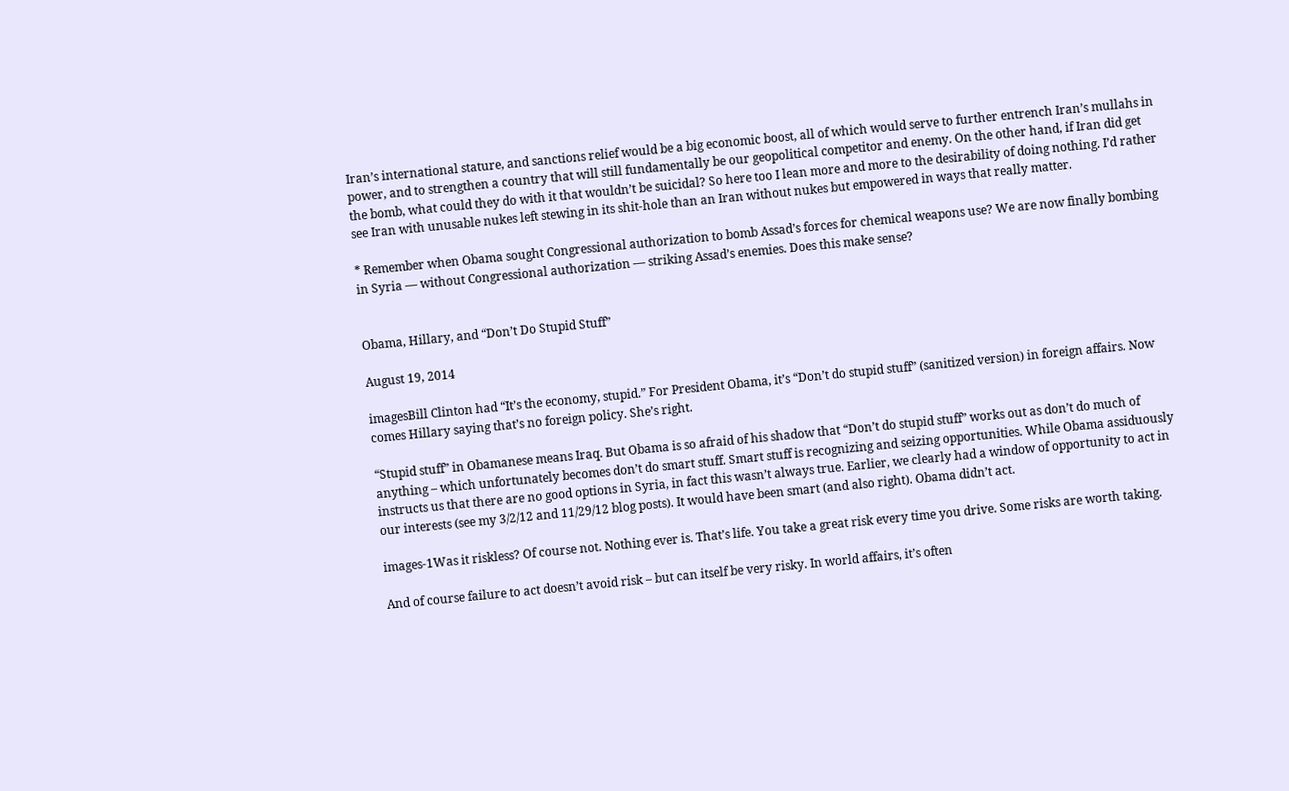Iran’s international stature, and sanctions relief would be a big economic boost, all of which would serve to further entrench Iran’s mullahs in power, and to strengthen a country that will still fundamentally be our geopolitical competitor and enemy. On the other hand, if Iran did get the bomb, what could they do with it that wouldn’t be suicidal? So here too I lean more and more to the desirability of doing nothing. I’d rather see Iran with unusable nukes left stewing in its shit-hole than an Iran without nukes but empowered in ways that really matter.

* Remember when Obama sought Congressional authorization to bomb Assad’s forces for chemical weapons use? We are now finally bombing in Syria — without Congressional authorization — striking Assad’s enemies. Does this make sense?


Obama, Hillary, and “Don’t Do Stupid Stuff”

August 19, 2014

imagesBill Clinton had “It’s the economy, stupid.” For President Obama, it’s “Don’t do stupid stuff” (sanitized version) in foreign affairs. Now comes Hillary saying that’s no foreign policy. She’s right.

“Stupid stuff” in Obamanese means Iraq. But Obama is so afraid of his shadow that “Don’t do stupid stuff” works out as don’t do much of anything – which unfortunately becomes don’t do smart stuff. Smart stuff is recognizing and seizing opportunities. While Obama assiduously instructs us that there are no good options in Syria, in fact this wasn’t always true. Earlier, we clearly had a window of opportunity to act in our interests (see my 3/2/12 and 11/29/12 blog posts). It would have been smart (and also right). Obama didn’t act.

images-1Was it riskless? Of course not. Nothing ever is. That’s life. You take a great risk every time you drive. Some risks are worth taking.

And of course failure to act doesn’t avoid risk – but can itself be very risky. In world affairs, it’s often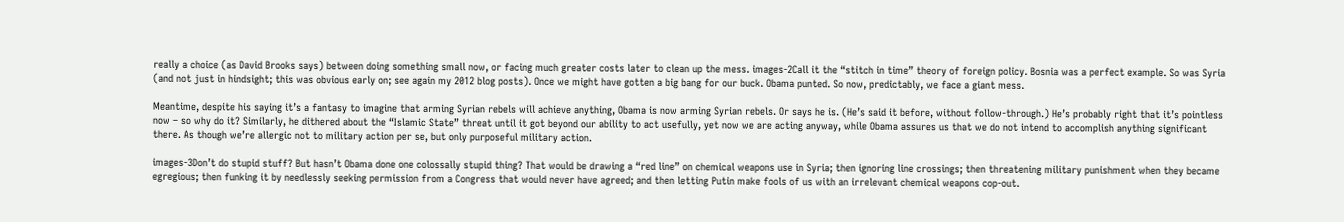really a choice (as David Brooks says) between doing something small now, or facing much greater costs later to clean up the mess. images-2Call it the “stitch in time” theory of foreign policy. Bosnia was a perfect example. So was Syria (and not just in hindsight; this was obvious early on; see again my 2012 blog posts). Once we might have gotten a big bang for our buck. Obama punted. So now, predictably, we face a giant mess.

Meantime, despite his saying it’s a fantasy to imagine that arming Syrian rebels will achieve anything, Obama is now arming Syrian rebels. Or says he is. (He’s said it before, without follow-through.) He’s probably right that it’s pointless now – so why do it? Similarly, he dithered about the “Islamic State” threat until it got beyond our ability to act usefully, yet now we are acting anyway, while Obama assures us that we do not intend to accomplish anything significant there. As though we’re allergic not to military action per se, but only purposeful military action.

images-3Don’t do stupid stuff? But hasn’t Obama done one colossally stupid thing? That would be drawing a “red line” on chemical weapons use in Syria; then ignoring line crossings; then threatening military punishment when they became egregious; then funking it by needlessly seeking permission from a Congress that would never have agreed; and then letting Putin make fools of us with an irrelevant chemical weapons cop-out.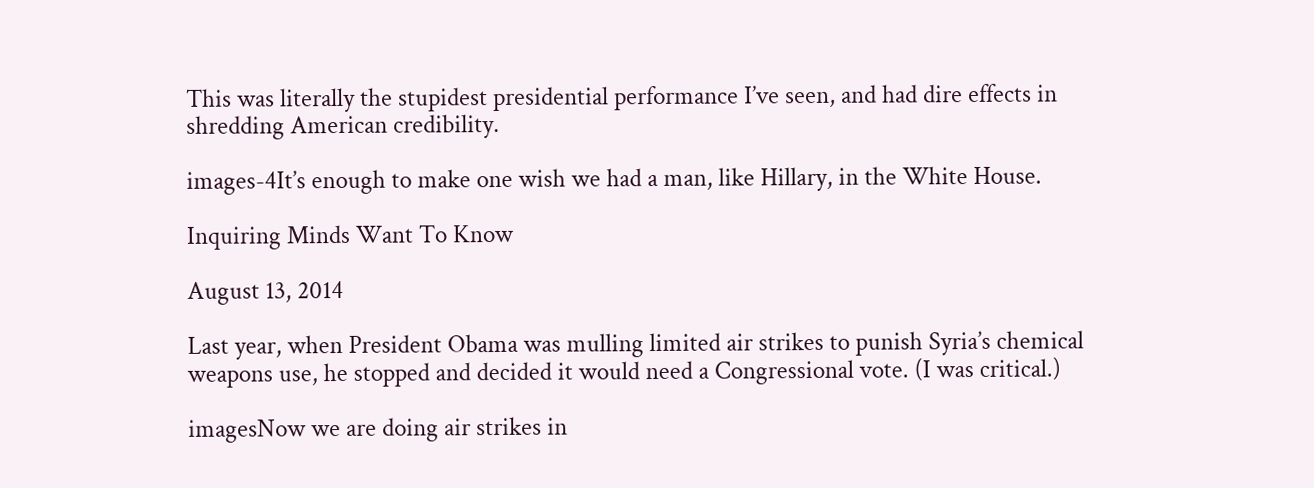This was literally the stupidest presidential performance I’ve seen, and had dire effects in shredding American credibility.

images-4It’s enough to make one wish we had a man, like Hillary, in the White House.

Inquiring Minds Want To Know

August 13, 2014

Last year, when President Obama was mulling limited air strikes to punish Syria’s chemical weapons use, he stopped and decided it would need a Congressional vote. (I was critical.)

imagesNow we are doing air strikes in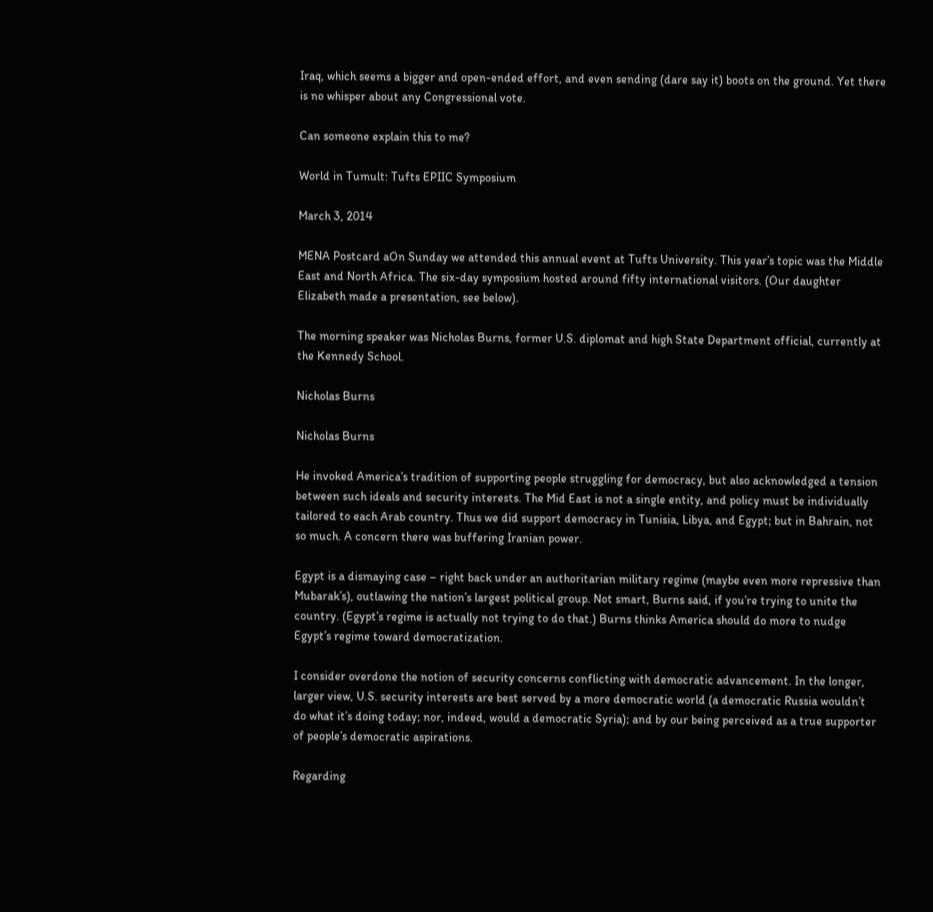Iraq, which seems a bigger and open-ended effort, and even sending (dare say it) boots on the ground. Yet there is no whisper about any Congressional vote.

Can someone explain this to me?

World in Tumult: Tufts EPIIC Symposium

March 3, 2014

MENA Postcard aOn Sunday we attended this annual event at Tufts University. This year’s topic was the Middle East and North Africa. The six-day symposium hosted around fifty international visitors. (Our daughter Elizabeth made a presentation, see below).

The morning speaker was Nicholas Burns, former U.S. diplomat and high State Department official, currently at the Kennedy School.

Nicholas Burns

Nicholas Burns

He invoked America’s tradition of supporting people struggling for democracy, but also acknowledged a tension between such ideals and security interests. The Mid East is not a single entity, and policy must be individually tailored to each Arab country. Thus we did support democracy in Tunisia, Libya, and Egypt; but in Bahrain, not so much. A concern there was buffering Iranian power.

Egypt is a dismaying case – right back under an authoritarian military regime (maybe even more repressive than Mubarak’s), outlawing the nation’s largest political group. Not smart, Burns said, if you’re trying to unite the country. (Egypt’s regime is actually not trying to do that.) Burns thinks America should do more to nudge Egypt’s regime toward democratization.

I consider overdone the notion of security concerns conflicting with democratic advancement. In the longer, larger view, U.S. security interests are best served by a more democratic world (a democratic Russia wouldn’t do what it’s doing today; nor, indeed, would a democratic Syria); and by our being perceived as a true supporter of people’s democratic aspirations.

Regarding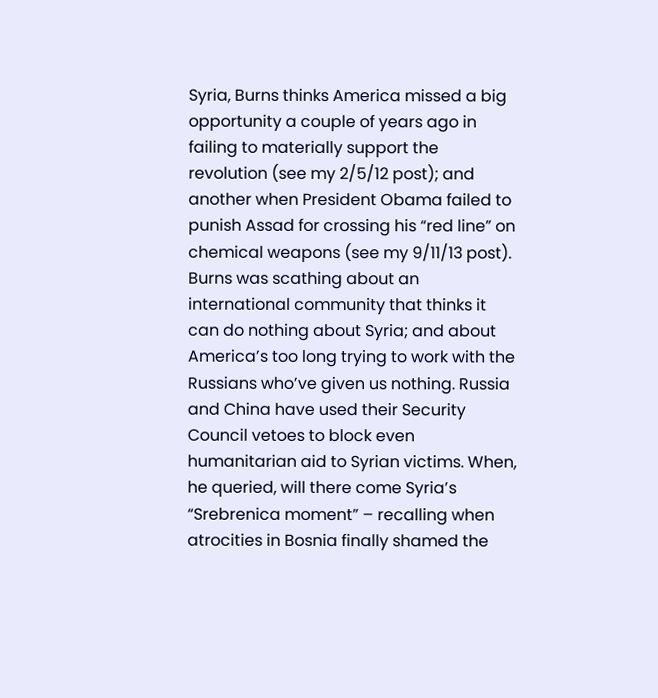Syria, Burns thinks America missed a big opportunity a couple of years ago in failing to materially support the revolution (see my 2/5/12 post); and another when President Obama failed to punish Assad for crossing his “red line” on chemical weapons (see my 9/11/13 post).  Burns was scathing about an international community that thinks it can do nothing about Syria; and about America’s too long trying to work with the Russians who’ve given us nothing. Russia and China have used their Security Council vetoes to block even humanitarian aid to Syrian victims. When, he queried, will there come Syria’s “Srebrenica moment” – recalling when atrocities in Bosnia finally shamed the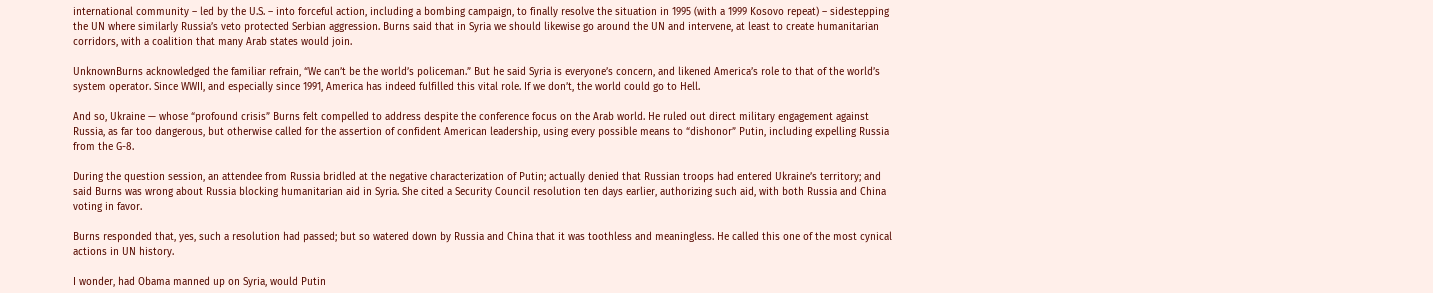international community – led by the U.S. – into forceful action, including a bombing campaign, to finally resolve the situation in 1995 (with a 1999 Kosovo repeat) – sidestepping the UN where similarly Russia’s veto protected Serbian aggression. Burns said that in Syria we should likewise go around the UN and intervene, at least to create humanitarian corridors, with a coalition that many Arab states would join.

UnknownBurns acknowledged the familiar refrain, “We can’t be the world’s policeman.” But he said Syria is everyone’s concern, and likened America’s role to that of the world’s system operator. Since WWII, and especially since 1991, America has indeed fulfilled this vital role. If we don’t, the world could go to Hell.

And so, Ukraine — whose “profound crisis” Burns felt compelled to address despite the conference focus on the Arab world. He ruled out direct military engagement against Russia, as far too dangerous, but otherwise called for the assertion of confident American leadership, using every possible means to “dishonor” Putin, including expelling Russia from the G-8.

During the question session, an attendee from Russia bridled at the negative characterization of Putin; actually denied that Russian troops had entered Ukraine’s territory; and said Burns was wrong about Russia blocking humanitarian aid in Syria. She cited a Security Council resolution ten days earlier, authorizing such aid, with both Russia and China voting in favor.

Burns responded that, yes, such a resolution had passed; but so watered down by Russia and China that it was toothless and meaningless. He called this one of the most cynical actions in UN history.

I wonder, had Obama manned up on Syria, would Putin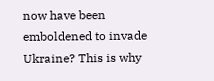now have been emboldened to invade Ukraine? This is why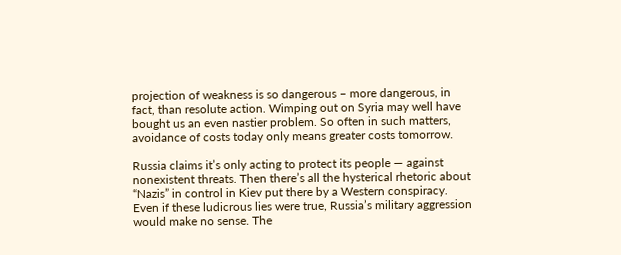projection of weakness is so dangerous – more dangerous, in fact, than resolute action. Wimping out on Syria may well have bought us an even nastier problem. So often in such matters, avoidance of costs today only means greater costs tomorrow.

Russia claims it’s only acting to protect its people — against nonexistent threats. Then there’s all the hysterical rhetoric about “Nazis” in control in Kiev put there by a Western conspiracy. Even if these ludicrous lies were true, Russia’s military aggression would make no sense. The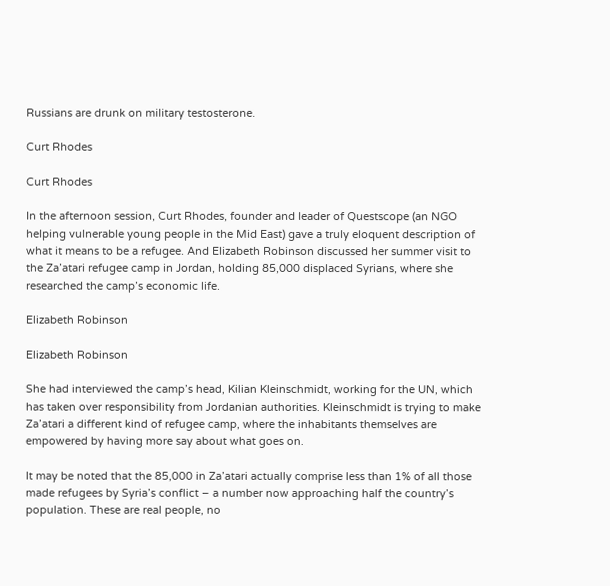Russians are drunk on military testosterone.

Curt Rhodes

Curt Rhodes

In the afternoon session, Curt Rhodes, founder and leader of Questscope (an NGO helping vulnerable young people in the Mid East) gave a truly eloquent description of what it means to be a refugee. And Elizabeth Robinson discussed her summer visit to the Za’atari refugee camp in Jordan, holding 85,000 displaced Syrians, where she researched the camp’s economic life.

Elizabeth Robinson

Elizabeth Robinson

She had interviewed the camp’s head, Kilian Kleinschmidt, working for the UN, which has taken over responsibility from Jordanian authorities. Kleinschmidt is trying to make Za’atari a different kind of refugee camp, where the inhabitants themselves are empowered by having more say about what goes on.

It may be noted that the 85,000 in Za’atari actually comprise less than 1% of all those made refugees by Syria’s conflict – a number now approaching half the country’s population. These are real people, no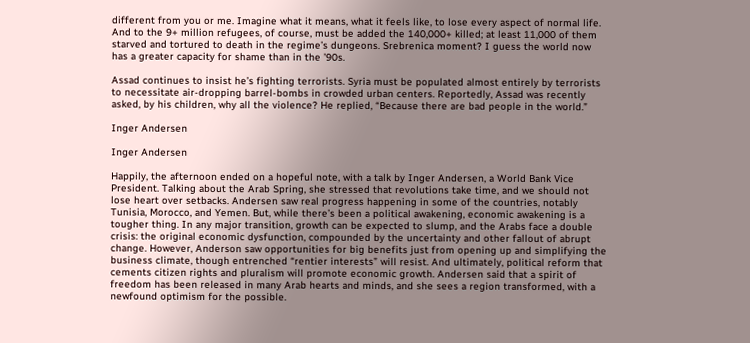different from you or me. Imagine what it means, what it feels like, to lose every aspect of normal life. And to the 9+ million refugees, of course, must be added the 140,000+ killed; at least 11,000 of them starved and tortured to death in the regime’s dungeons. Srebrenica moment? I guess the world now has a greater capacity for shame than in the ’90s.

Assad continues to insist he’s fighting terrorists. Syria must be populated almost entirely by terrorists to necessitate air-dropping barrel-bombs in crowded urban centers. Reportedly, Assad was recently asked, by his children, why all the violence? He replied, “Because there are bad people in the world.”

Inger Andersen

Inger Andersen

Happily, the afternoon ended on a hopeful note, with a talk by Inger Andersen, a World Bank Vice President. Talking about the Arab Spring, she stressed that revolutions take time, and we should not lose heart over setbacks. Andersen saw real progress happening in some of the countries, notably Tunisia, Morocco, and Yemen. But, while there’s been a political awakening, economic awakening is a tougher thing. In any major transition, growth can be expected to slump, and the Arabs face a double crisis: the original economic dysfunction, compounded by the uncertainty and other fallout of abrupt change. However, Anderson saw opportunities for big benefits just from opening up and simplifying the business climate, though entrenched “rentier interests” will resist. And ultimately, political reform that cements citizen rights and pluralism will promote economic growth. Andersen said that a spirit of freedom has been released in many Arab hearts and minds, and she sees a region transformed, with a newfound optimism for the possible.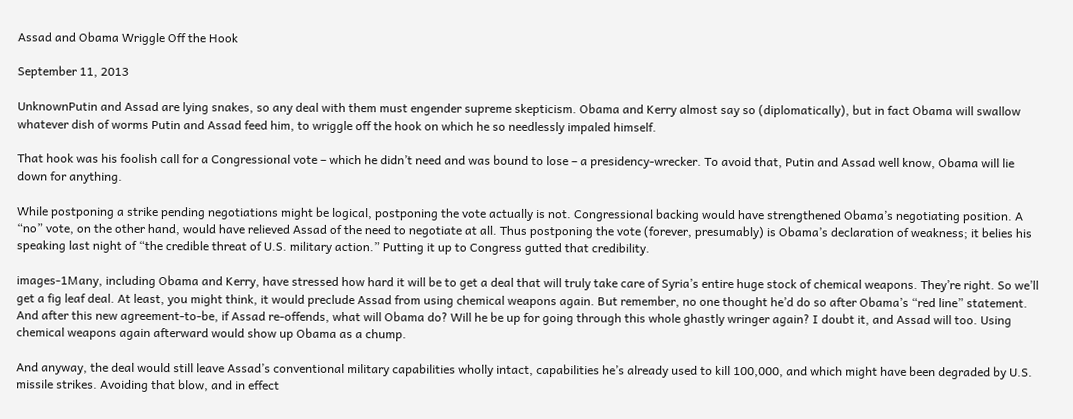Assad and Obama Wriggle Off the Hook

September 11, 2013

UnknownPutin and Assad are lying snakes, so any deal with them must engender supreme skepticism. Obama and Kerry almost say so (diplomatically), but in fact Obama will swallow whatever dish of worms Putin and Assad feed him, to wriggle off the hook on which he so needlessly impaled himself.

That hook was his foolish call for a Congressional vote – which he didn’t need and was bound to lose – a presidency-wrecker. To avoid that, Putin and Assad well know, Obama will lie down for anything.

While postponing a strike pending negotiations might be logical, postponing the vote actually is not. Congressional backing would have strengthened Obama’s negotiating position. A “no” vote, on the other hand, would have relieved Assad of the need to negotiate at all. Thus postponing the vote (forever, presumably) is Obama’s declaration of weakness; it belies his speaking last night of “the credible threat of U.S. military action.” Putting it up to Congress gutted that credibility.

images-1Many, including Obama and Kerry, have stressed how hard it will be to get a deal that will truly take care of Syria’s entire huge stock of chemical weapons. They’re right. So we’ll get a fig leaf deal. At least, you might think, it would preclude Assad from using chemical weapons again. But remember, no one thought he’d do so after Obama’s “red line” statement. And after this new agreement-to-be, if Assad re-offends, what will Obama do? Will he be up for going through this whole ghastly wringer again? I doubt it, and Assad will too. Using chemical weapons again afterward would show up Obama as a chump.

And anyway, the deal would still leave Assad’s conventional military capabilities wholly intact, capabilities he’s already used to kill 100,000, and which might have been degraded by U.S. missile strikes. Avoiding that blow, and in effect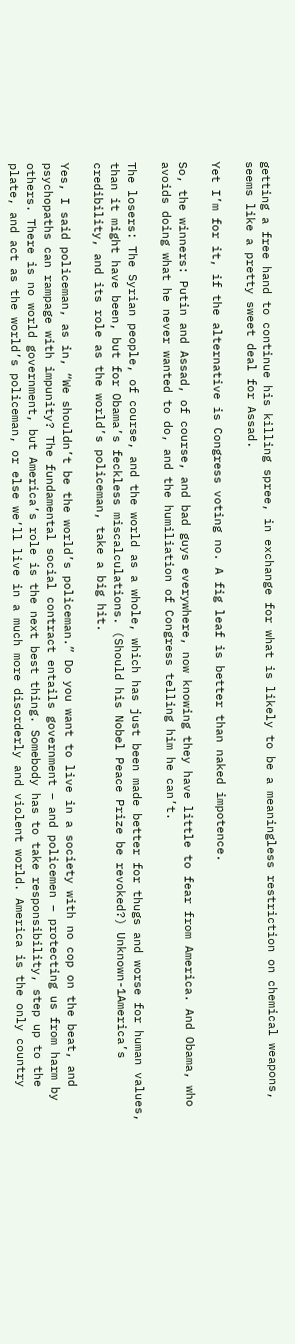getting a free hand to continue his killing spree, in exchange for what is likely to be a meaningless restriction on chemical weapons, seems like a pretty sweet deal for Assad.

Yet I’m for it, if the alternative is Congress voting no. A fig leaf is better than naked impotence.

So, the winners: Putin and Assad, of course, and bad guys everywhere, now knowing they have little to fear from America. And Obama, who avoids doing what he never wanted to do, and the humiliation of Congress telling him he can’t.

The losers: The Syrian people, of course, and the world as a whole, which has just been made better for thugs and worse for human values, than it might have been, but for Obama’s feckless miscalculations. (Should his Nobel Peace Prize be revoked?) Unknown-1America’s credibility, and its role as the world’s policeman, take a big hit.

Yes, I said policeman, as in, “We shouldn’t be the world’s policeman.” Do you want to live in a society with no cop on the beat, and psychopaths can rampage with impunity? The fundamental social contract entails government – and policemen – protecting us from harm by others. There is no world government, but America’s role is the next best thing. Somebody has to take responsibility, step up to the plate, and act as the world’s policeman, or else we’ll live in a much more disorderly and violent world. America is the only country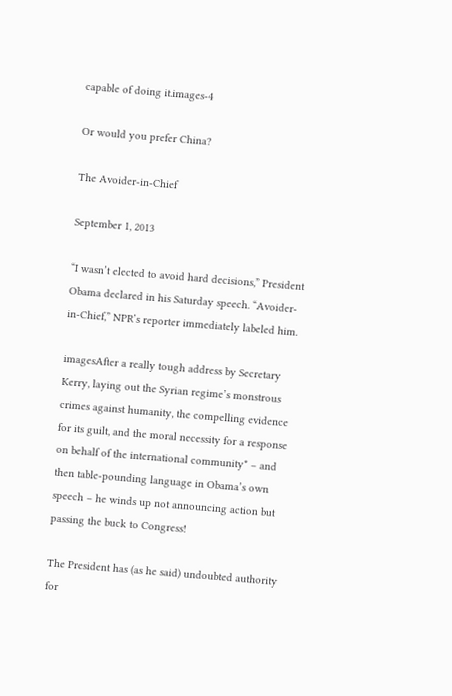capable of doing it.images-4

Or would you prefer China?

The Avoider-in-Chief

September 1, 2013

“I wasn’t elected to avoid hard decisions,” President Obama declared in his Saturday speech. “Avoider-in-Chief,” NPR’s reporter immediately labeled him.

imagesAfter a really tough address by Secretary Kerry, laying out the Syrian regime’s monstrous crimes against humanity, the compelling evidence for its guilt, and the moral necessity for a response on behalf of the international community* – and then table-pounding language in Obama’s own speech – he winds up not announcing action but passing the buck to Congress!

The President has (as he said) undoubted authority for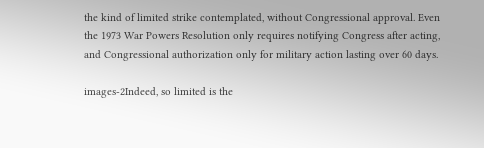the kind of limited strike contemplated, without Congressional approval. Even the 1973 War Powers Resolution only requires notifying Congress after acting, and Congressional authorization only for military action lasting over 60 days.

images-2Indeed, so limited is the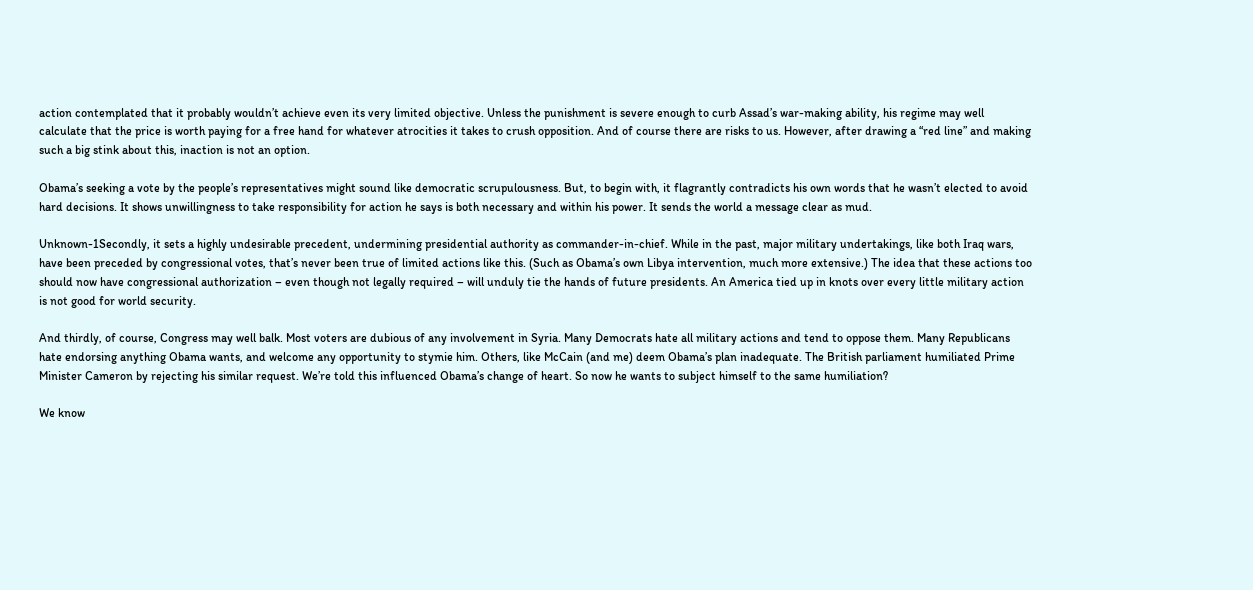action contemplated that it probably wouldn’t achieve even its very limited objective. Unless the punishment is severe enough to curb Assad’s war-making ability, his regime may well calculate that the price is worth paying for a free hand for whatever atrocities it takes to crush opposition. And of course there are risks to us. However, after drawing a “red line” and making such a big stink about this, inaction is not an option.

Obama’s seeking a vote by the people’s representatives might sound like democratic scrupulousness. But, to begin with, it flagrantly contradicts his own words that he wasn’t elected to avoid hard decisions. It shows unwillingness to take responsibility for action he says is both necessary and within his power. It sends the world a message clear as mud.

Unknown-1Secondly, it sets a highly undesirable precedent, undermining presidential authority as commander-in-chief. While in the past, major military undertakings, like both Iraq wars, have been preceded by congressional votes, that’s never been true of limited actions like this. (Such as Obama’s own Libya intervention, much more extensive.) The idea that these actions too should now have congressional authorization – even though not legally required – will unduly tie the hands of future presidents. An America tied up in knots over every little military action is not good for world security.

And thirdly, of course, Congress may well balk. Most voters are dubious of any involvement in Syria. Many Democrats hate all military actions and tend to oppose them. Many Republicans hate endorsing anything Obama wants, and welcome any opportunity to stymie him. Others, like McCain (and me) deem Obama’s plan inadequate. The British parliament humiliated Prime Minister Cameron by rejecting his similar request. We’re told this influenced Obama’s change of heart. So now he wants to subject himself to the same humiliation?

We know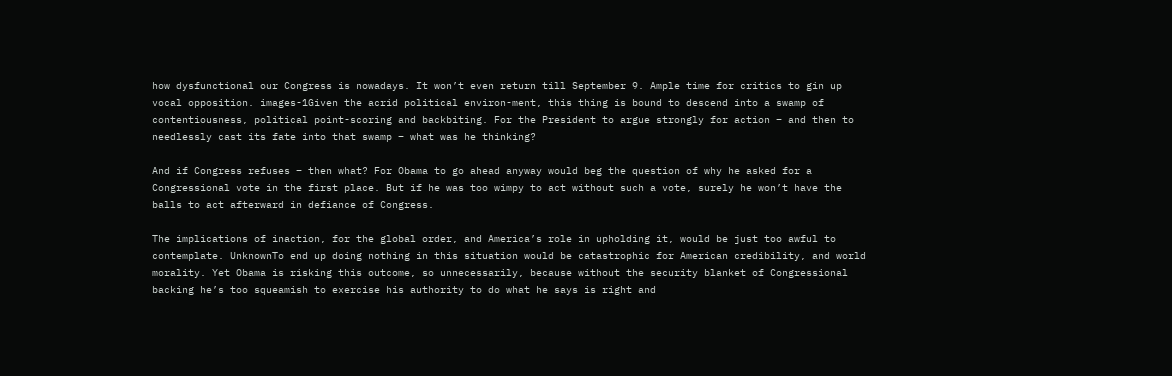how dysfunctional our Congress is nowadays. It won’t even return till September 9. Ample time for critics to gin up vocal opposition. images-1Given the acrid political environ-ment, this thing is bound to descend into a swamp of contentiousness, political point-scoring and backbiting. For the President to argue strongly for action – and then to needlessly cast its fate into that swamp – what was he thinking?

And if Congress refuses – then what? For Obama to go ahead anyway would beg the question of why he asked for a Congressional vote in the first place. But if he was too wimpy to act without such a vote, surely he won’t have the balls to act afterward in defiance of Congress.

The implications of inaction, for the global order, and America’s role in upholding it, would be just too awful to contemplate. UnknownTo end up doing nothing in this situation would be catastrophic for American credibility, and world morality. Yet Obama is risking this outcome, so unnecessarily, because without the security blanket of Congressional backing he’s too squeamish to exercise his authority to do what he says is right and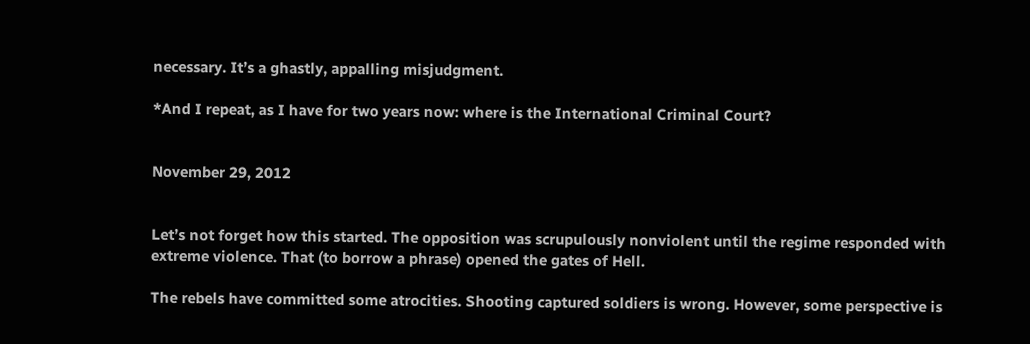necessary. It’s a ghastly, appalling misjudgment.

*And I repeat, as I have for two years now: where is the International Criminal Court?


November 29, 2012


Let’s not forget how this started. The opposition was scrupulously nonviolent until the regime responded with extreme violence. That (to borrow a phrase) opened the gates of Hell.

The rebels have committed some atrocities. Shooting captured soldiers is wrong. However, some perspective is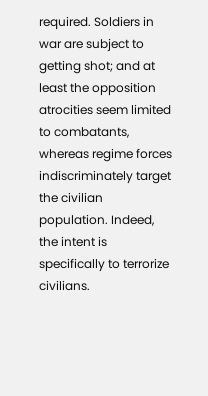required. Soldiers in war are subject to getting shot; and at least the opposition atrocities seem limited to combatants, whereas regime forces indiscriminately target the civilian population. Indeed, the intent is specifically to terrorize civilians.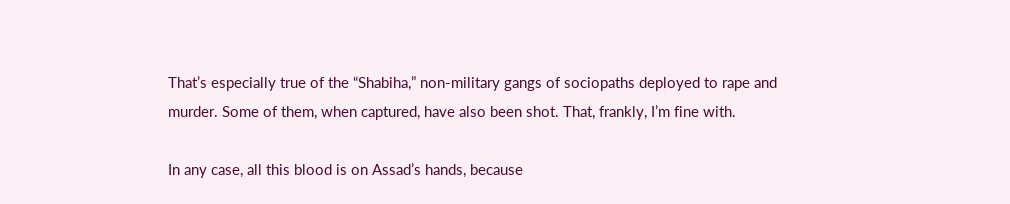That’s especially true of the “Shabiha,” non-military gangs of sociopaths deployed to rape and murder. Some of them, when captured, have also been shot. That, frankly, I’m fine with.

In any case, all this blood is on Assad’s hands, because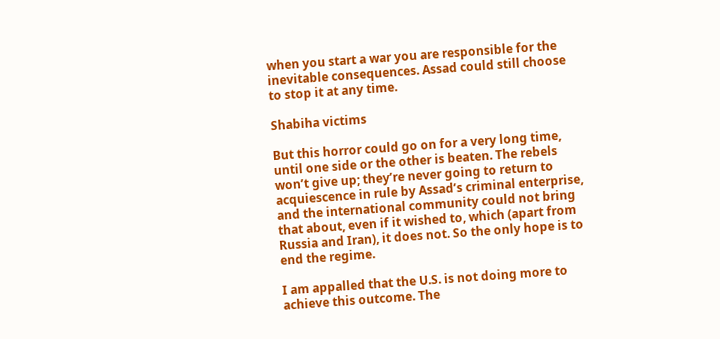when you start a war you are responsible for the inevitable consequences. Assad could still choose to stop it at any time.

Shabiha victims

But this horror could go on for a very long time, until one side or the other is beaten. The rebels won’t give up; they’re never going to return to acquiescence in rule by Assad’s criminal enterprise, and the international community could not bring that about, even if it wished to, which (apart from Russia and Iran), it does not. So the only hope is to end the regime.

I am appalled that the U.S. is not doing more to achieve this outcome. The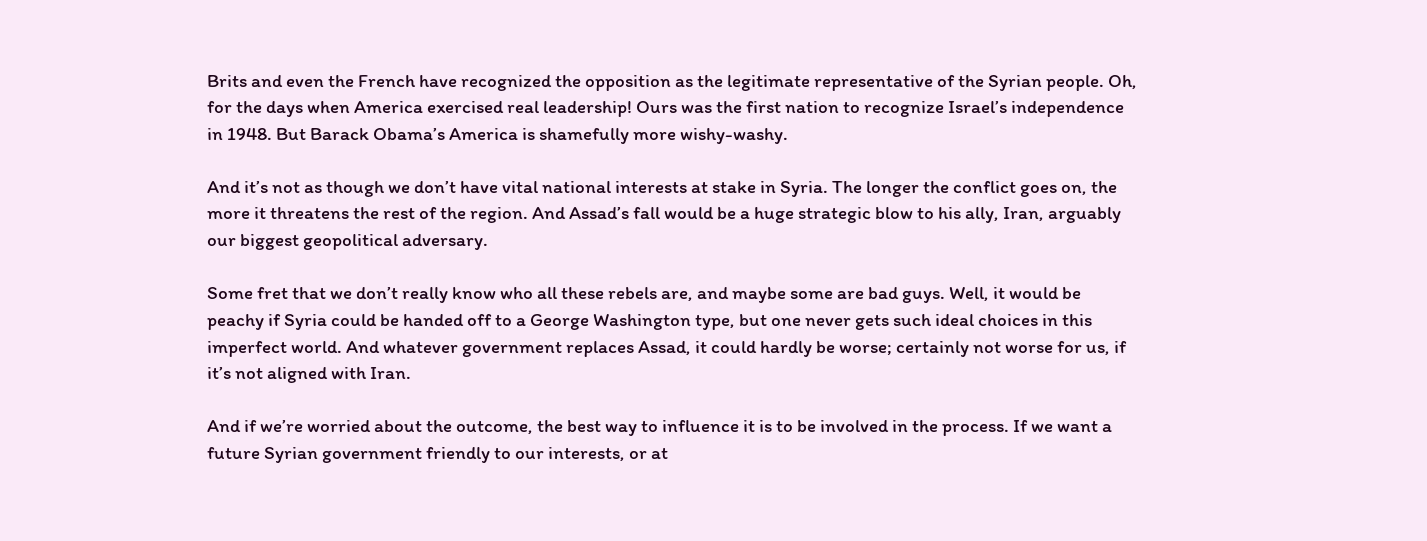Brits and even the French have recognized the opposition as the legitimate representative of the Syrian people. Oh, for the days when America exercised real leadership! Ours was the first nation to recognize Israel’s independence in 1948. But Barack Obama’s America is shamefully more wishy-washy.

And it’s not as though we don’t have vital national interests at stake in Syria. The longer the conflict goes on, the more it threatens the rest of the region. And Assad’s fall would be a huge strategic blow to his ally, Iran, arguably our biggest geopolitical adversary.

Some fret that we don’t really know who all these rebels are, and maybe some are bad guys. Well, it would be peachy if Syria could be handed off to a George Washington type, but one never gets such ideal choices in this imperfect world. And whatever government replaces Assad, it could hardly be worse; certainly not worse for us, if it’s not aligned with Iran.

And if we’re worried about the outcome, the best way to influence it is to be involved in the process. If we want a future Syrian government friendly to our interests, or at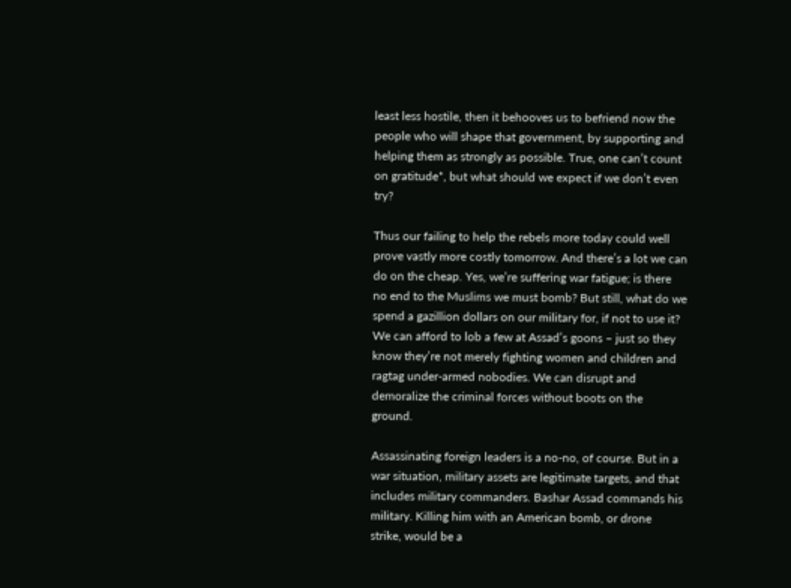least less hostile, then it behooves us to befriend now the people who will shape that government, by supporting and helping them as strongly as possible. True, one can’t count on gratitude*, but what should we expect if we don’t even try?

Thus our failing to help the rebels more today could well prove vastly more costly tomorrow. And there’s a lot we can do on the cheap. Yes, we’re suffering war fatigue; is there no end to the Muslims we must bomb? But still, what do we spend a gazillion dollars on our military for, if not to use it? We can afford to lob a few at Assad’s goons – just so they know they’re not merely fighting women and children and ragtag under-armed nobodies. We can disrupt and demoralize the criminal forces without boots on the ground.

Assassinating foreign leaders is a no-no, of course. But in a war situation, military assets are legitimate targets, and that includes military commanders. Bashar Assad commands his military. Killing him with an American bomb, or drone strike, would be a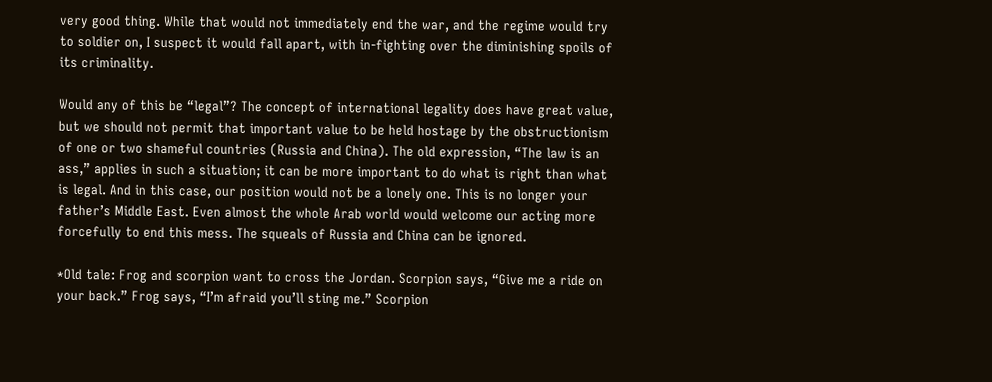very good thing. While that would not immediately end the war, and the regime would try to soldier on, I suspect it would fall apart, with in-fighting over the diminishing spoils of its criminality.

Would any of this be “legal”? The concept of international legality does have great value, but we should not permit that important value to be held hostage by the obstructionism of one or two shameful countries (Russia and China). The old expression, “The law is an ass,” applies in such a situation; it can be more important to do what is right than what is legal. And in this case, our position would not be a lonely one. This is no longer your father’s Middle East. Even almost the whole Arab world would welcome our acting more forcefully to end this mess. The squeals of Russia and China can be ignored.

*Old tale: Frog and scorpion want to cross the Jordan. Scorpion says, “Give me a ride on your back.” Frog says, “I’m afraid you’ll sting me.” Scorpion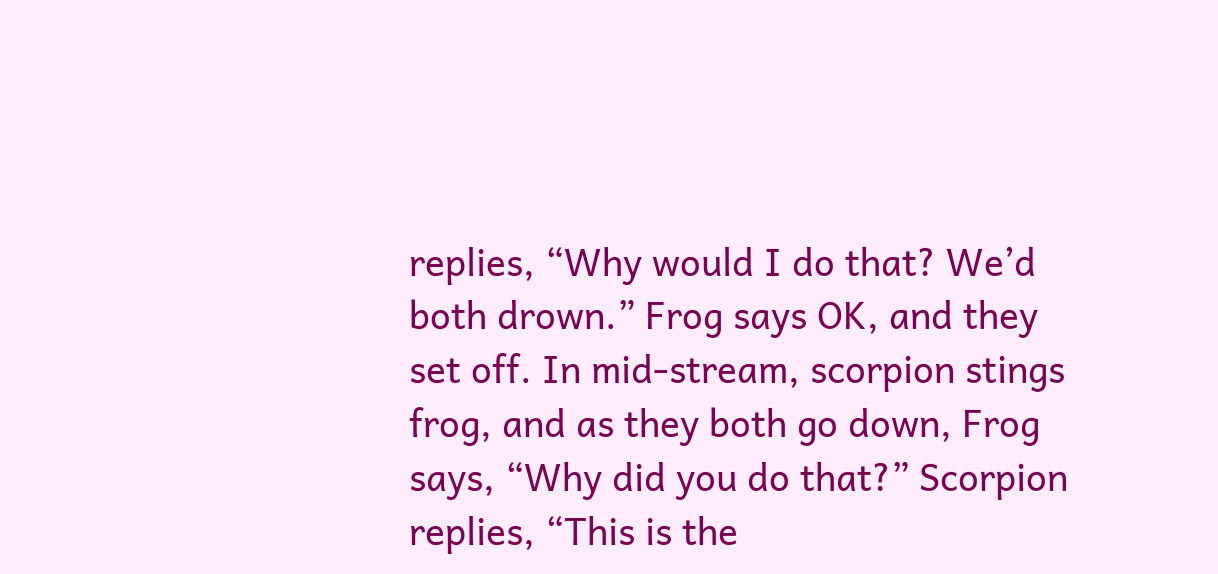replies, “Why would I do that? We’d both drown.” Frog says OK, and they set off. In mid-stream, scorpion stings frog, and as they both go down, Frog says, “Why did you do that?” Scorpion replies, “This is the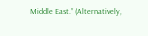Middle East.” (Alternatively,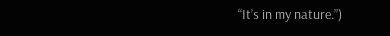“It’s in my nature.”)